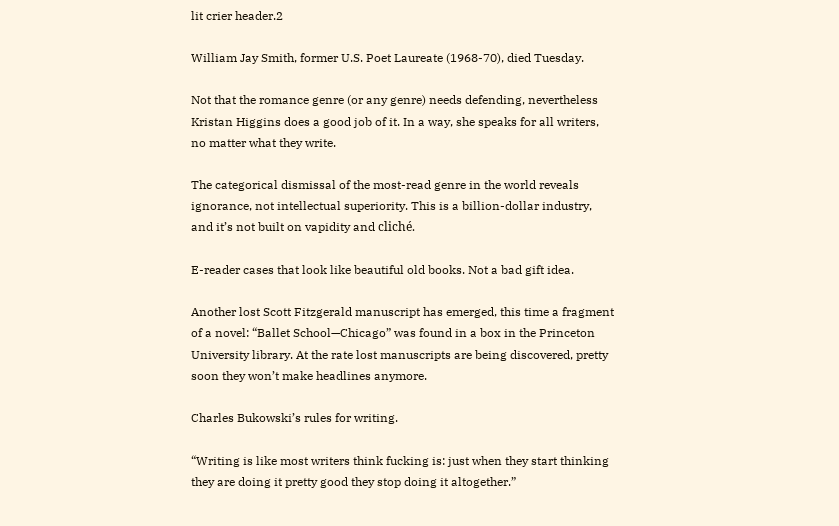lit crier header.2

William Jay Smith, former U.S. Poet Laureate (1968-70), died Tuesday.

Not that the romance genre (or any genre) needs defending, nevertheless Kristan Higgins does a good job of it. In a way, she speaks for all writers, no matter what they write.

The categorical dismissal of the most-read genre in the world reveals ignorance, not intellectual superiority. This is a billion-dollar industry, and it’s not built on vapidity and cliché.

E-reader cases that look like beautiful old books. Not a bad gift idea.

Another lost Scott Fitzgerald manuscript has emerged, this time a fragment of a novel: “Ballet School—Chicago” was found in a box in the Princeton University library. At the rate lost manuscripts are being discovered, pretty soon they won’t make headlines anymore.

Charles Bukowski’s rules for writing.

“Writing is like most writers think fucking is: just when they start thinking they are doing it pretty good they stop doing it altogether.”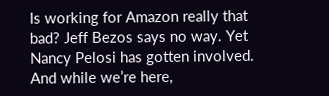Is working for Amazon really that bad? Jeff Bezos says no way. Yet Nancy Pelosi has gotten involved. And while we’re here,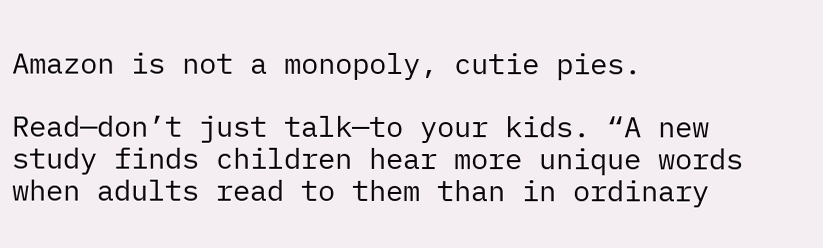Amazon is not a monopoly, cutie pies.

Read—don’t just talk—to your kids. “A new study finds children hear more unique words when adults read to them than in ordinary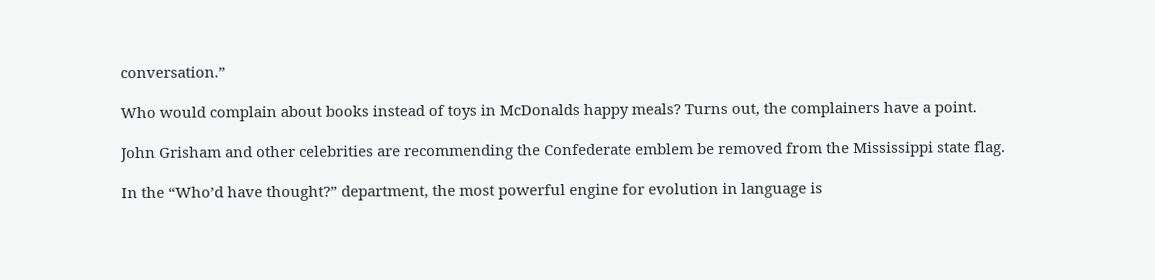conversation.”

Who would complain about books instead of toys in McDonalds happy meals? Turns out, the complainers have a point.

John Grisham and other celebrities are recommending the Confederate emblem be removed from the Mississippi state flag.

In the “Who’d have thought?” department, the most powerful engine for evolution in language is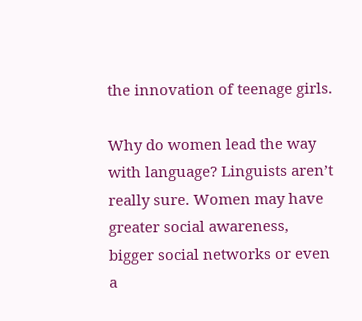the innovation of teenage girls.

Why do women lead the way with language? Linguists aren’t really sure. Women may have greater social awareness, bigger social networks or even a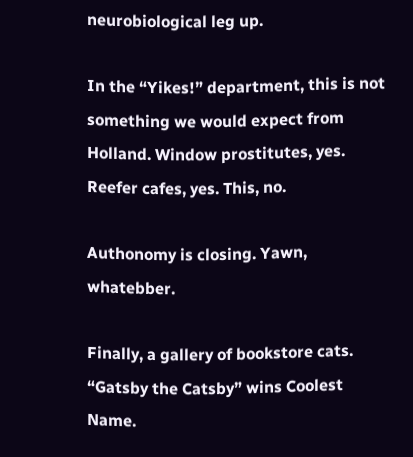neurobiological leg up.

In the “Yikes!” department, this is not something we would expect from Holland. Window prostitutes, yes. Reefer cafes, yes. This, no.

Authonomy is closing. Yawn, whatebber.

Finally, a gallery of bookstore cats. “Gatsby the Catsby” wins Coolest Name.